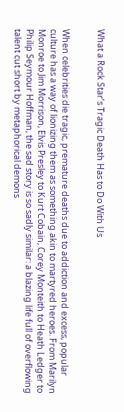What a Rock Star’s Tragic Death Has to Do With Us


When celebrities die tragic, premature deaths due to addiction and excess, popular culture has a way of lionizing them as something akin to martyred heroes. From Marilyn Monroe to Jim Morrison, Elvis Presley to Kurt Cobain, Corey Monteith to Heath Ledger to Philip Seymour Hoffman, the sad story is so sadly similar: a blazing life full of overflowing talent cut short by metaphorical demons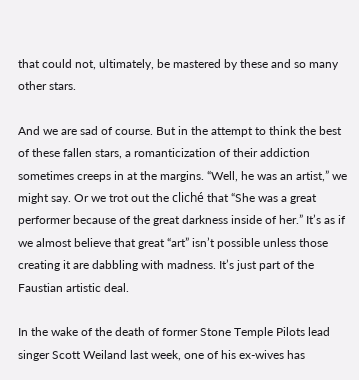that could not, ultimately, be mastered by these and so many other stars.

And we are sad of course. But in the attempt to think the best of these fallen stars, a romanticization of their addiction sometimes creeps in at the margins. “Well, he was an artist,” we might say. Or we trot out the cliché that “She was a great performer because of the great darkness inside of her.” It’s as if we almost believe that great “art” isn’t possible unless those creating it are dabbling with madness. It’s just part of the Faustian artistic deal.

In the wake of the death of former Stone Temple Pilots lead singer Scott Weiland last week, one of his ex-wives has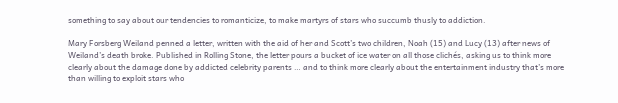something to say about our tendencies to romanticize, to make martyrs of stars who succumb thusly to addiction.

Mary Forsberg Weiland penned a letter, written with the aid of her and Scott’s two children, Noah (15) and Lucy (13) after news of Weiland’s death broke. Published in Rolling Stone, the letter pours a bucket of ice water on all those clichés, asking us to think more clearly about the damage done by addicted celebrity parents … and to think more clearly about the entertainment industry that’s more than willing to exploit stars who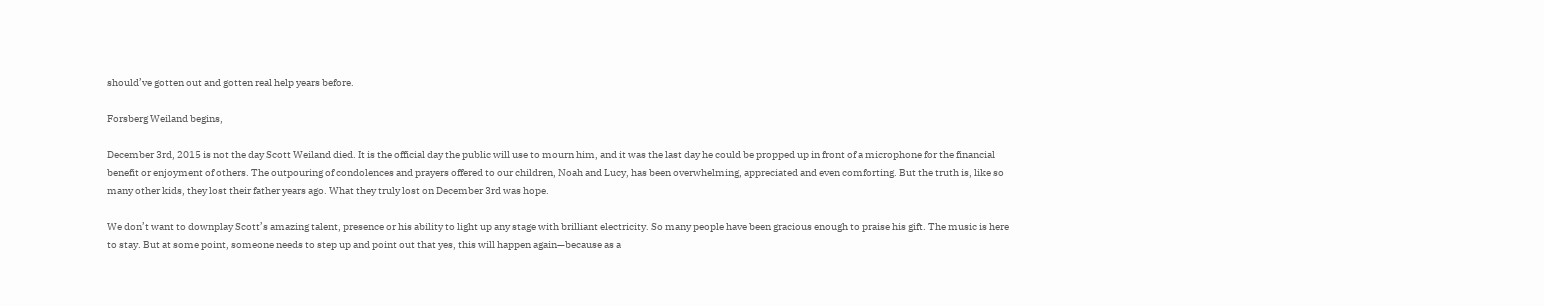should’ve gotten out and gotten real help years before.

Forsberg Weiland begins,

December 3rd, 2015 is not the day Scott Weiland died. It is the official day the public will use to mourn him, and it was the last day he could be propped up in front of a microphone for the financial benefit or enjoyment of others. The outpouring of condolences and prayers offered to our children, Noah and Lucy, has been overwhelming, appreciated and even comforting. But the truth is, like so many other kids, they lost their father years ago. What they truly lost on December 3rd was hope.

We don’t want to downplay Scott’s amazing talent, presence or his ability to light up any stage with brilliant electricity. So many people have been gracious enough to praise his gift. The music is here to stay. But at some point, someone needs to step up and point out that yes, this will happen again—because as a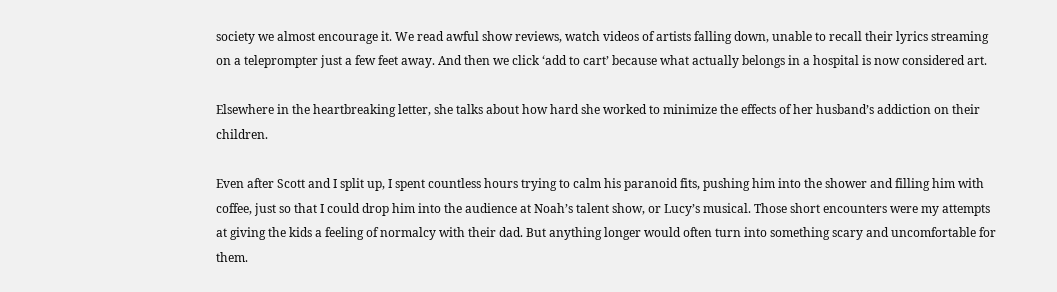society we almost encourage it. We read awful show reviews, watch videos of artists falling down, unable to recall their lyrics streaming on a teleprompter just a few feet away. And then we click ‘add to cart’ because what actually belongs in a hospital is now considered art.

Elsewhere in the heartbreaking letter, she talks about how hard she worked to minimize the effects of her husband’s addiction on their children.

Even after Scott and I split up, I spent countless hours trying to calm his paranoid fits, pushing him into the shower and filling him with coffee, just so that I could drop him into the audience at Noah’s talent show, or Lucy’s musical. Those short encounters were my attempts at giving the kids a feeling of normalcy with their dad. But anything longer would often turn into something scary and uncomfortable for them.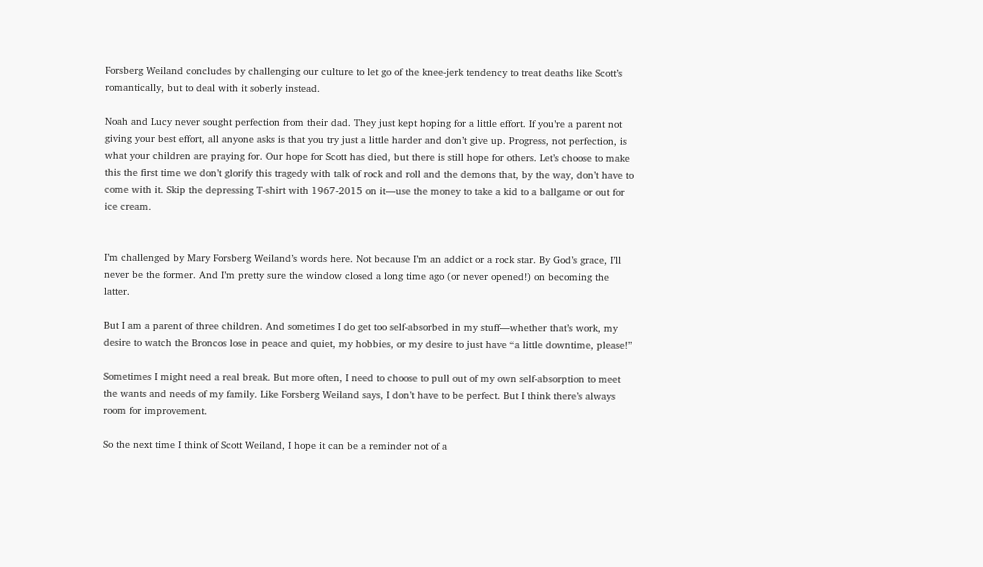Forsberg Weiland concludes by challenging our culture to let go of the knee-jerk tendency to treat deaths like Scott’s romantically, but to deal with it soberly instead.

Noah and Lucy never sought perfection from their dad. They just kept hoping for a little effort. If you’re a parent not giving your best effort, all anyone asks is that you try just a little harder and don’t give up. Progress, not perfection, is what your children are praying for. Our hope for Scott has died, but there is still hope for others. Let’s choose to make this the first time we don’t glorify this tragedy with talk of rock and roll and the demons that, by the way, don’t have to come with it. Skip the depressing T-shirt with 1967-2015 on it—use the money to take a kid to a ballgame or out for ice cream.


I’m challenged by Mary Forsberg Weiland’s words here. Not because I’m an addict or a rock star. By God’s grace, I’ll never be the former. And I’m pretty sure the window closed a long time ago (or never opened!) on becoming the latter.

But I am a parent of three children. And sometimes I do get too self-absorbed in my stuff—whether that’s work, my desire to watch the Broncos lose in peace and quiet, my hobbies, or my desire to just have “a little downtime, please!”

Sometimes I might need a real break. But more often, I need to choose to pull out of my own self-absorption to meet the wants and needs of my family. Like Forsberg Weiland says, I don’t have to be perfect. But I think there’s always room for improvement.

So the next time I think of Scott Weiland, I hope it can be a reminder not of a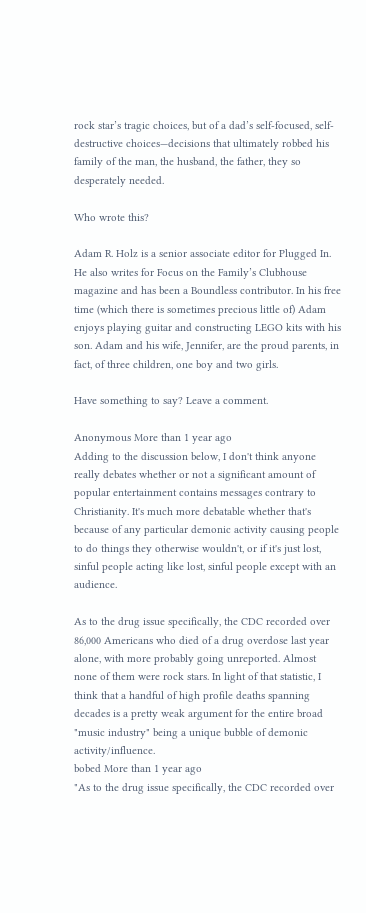rock star’s tragic choices, but of a dad’s self-focused, self-destructive choices—decisions that ultimately robbed his family of the man, the husband, the father, they so desperately needed.

Who wrote this?

Adam R. Holz is a senior associate editor for Plugged In. He also writes for Focus on the Family’s Clubhouse magazine and has been a Boundless contributor. In his free time (which there is sometimes precious little of) Adam enjoys playing guitar and constructing LEGO kits with his son. Adam and his wife, Jennifer, are the proud parents, in fact, of three children, one boy and two girls.

Have something to say? Leave a comment.

Anonymous More than 1 year ago
Adding to the discussion below, I don't think anyone really debates whether or not a significant amount of popular entertainment contains messages contrary to Christianity. It's much more debatable whether that's because of any particular demonic activity causing people to do things they otherwise wouldn't, or if it's just lost, sinful people acting like lost, sinful people except with an audience.

As to the drug issue specifically, the CDC recorded over 86,000 Americans who died of a drug overdose last year alone, with more probably going unreported. Almost none of them were rock stars. In light of that statistic, I think that a handful of high profile deaths spanning decades is a pretty weak argument for the entire broad "music industry" being a unique bubble of demonic activity/influence.
bobed More than 1 year ago
"As to the drug issue specifically, the CDC recorded over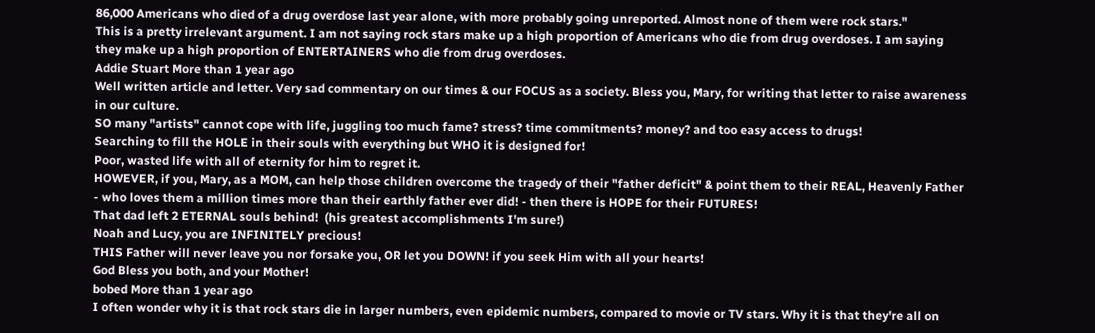86,000 Americans who died of a drug overdose last year alone, with more probably going unreported. Almost none of them were rock stars."
This is a pretty irrelevant argument. I am not saying rock stars make up a high proportion of Americans who die from drug overdoses. I am saying they make up a high proportion of ENTERTAINERS who die from drug overdoses.
Addie Stuart More than 1 year ago
Well written article and letter. Very sad commentary on our times & our FOCUS as a society. Bless you, Mary, for writing that letter to raise awareness in our culture.
SO many "artists" cannot cope with life, juggling too much fame? stress? time commitments? money? and too easy access to drugs!
Searching to fill the HOLE in their souls with everything but WHO it is designed for!
Poor, wasted life with all of eternity for him to regret it.
HOWEVER, if you, Mary, as a MOM, can help those children overcome the tragedy of their "father deficit" & point them to their REAL, Heavenly Father - who loves them a million times more than their earthly father ever did! - then there is HOPE for their FUTURES!
That dad left 2 ETERNAL souls behind!  (his greatest accomplishments I'm sure!)
Noah and Lucy, you are INFINITELY precious!
THIS Father will never leave you nor forsake you, OR let you DOWN! if you seek Him with all your hearts!
God Bless you both, and your Mother!
bobed More than 1 year ago
I often wonder why it is that rock stars die in larger numbers, even epidemic numbers, compared to movie or TV stars. Why it is that they're all on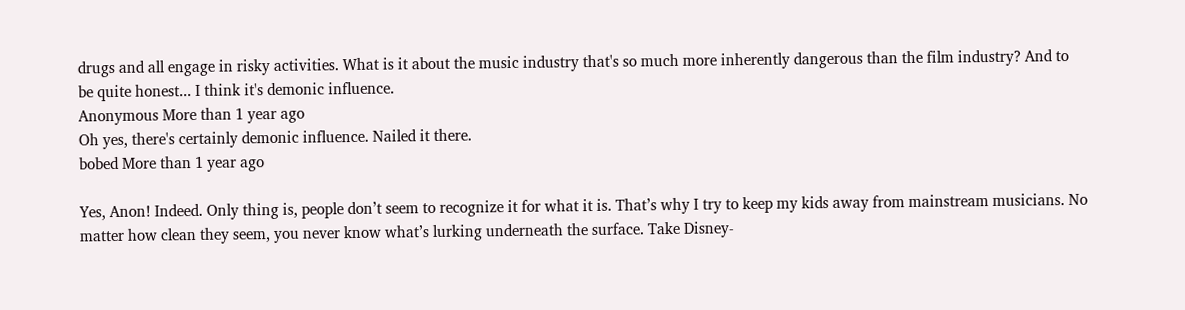drugs and all engage in risky activities. What is it about the music industry that's so much more inherently dangerous than the film industry? And to be quite honest... I think it's demonic influence.
Anonymous More than 1 year ago
Oh yes, there's certainly demonic influence. Nailed it there.
bobed More than 1 year ago

Yes, Anon! Indeed. Only thing is, people don’t seem to recognize it for what it is. That’s why I try to keep my kids away from mainstream musicians. No matter how clean they seem, you never know what’s lurking underneath the surface. Take Disney-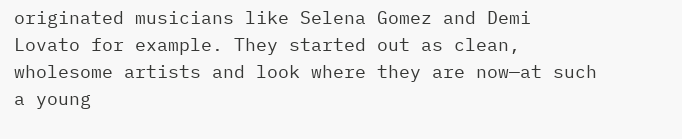originated musicians like Selena Gomez and Demi Lovato for example. They started out as clean, wholesome artists and look where they are now—at such a young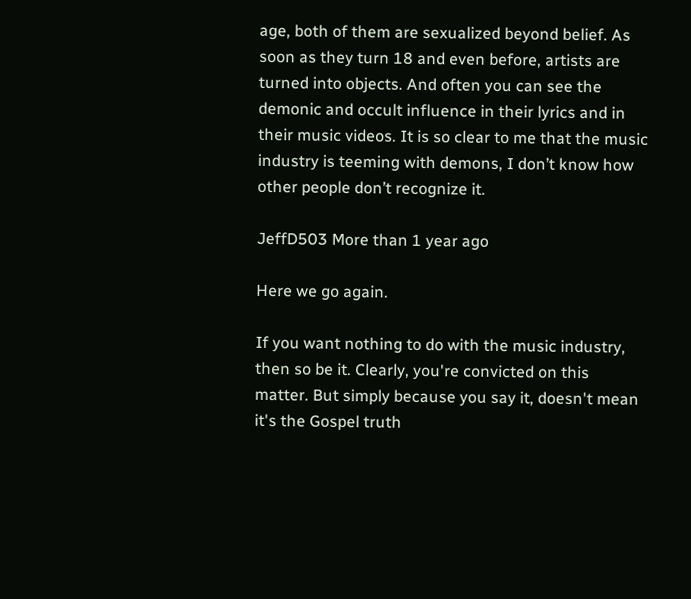age, both of them are sexualized beyond belief. As soon as they turn 18 and even before, artists are turned into objects. And often you can see the demonic and occult influence in their lyrics and in their music videos. It is so clear to me that the music industry is teeming with demons, I don’t know how other people don’t recognize it.

JeffD503 More than 1 year ago

Here we go again.

If you want nothing to do with the music industry, then so be it. Clearly, you're convicted on this matter. But simply because you say it, doesn't mean it's the Gospel truth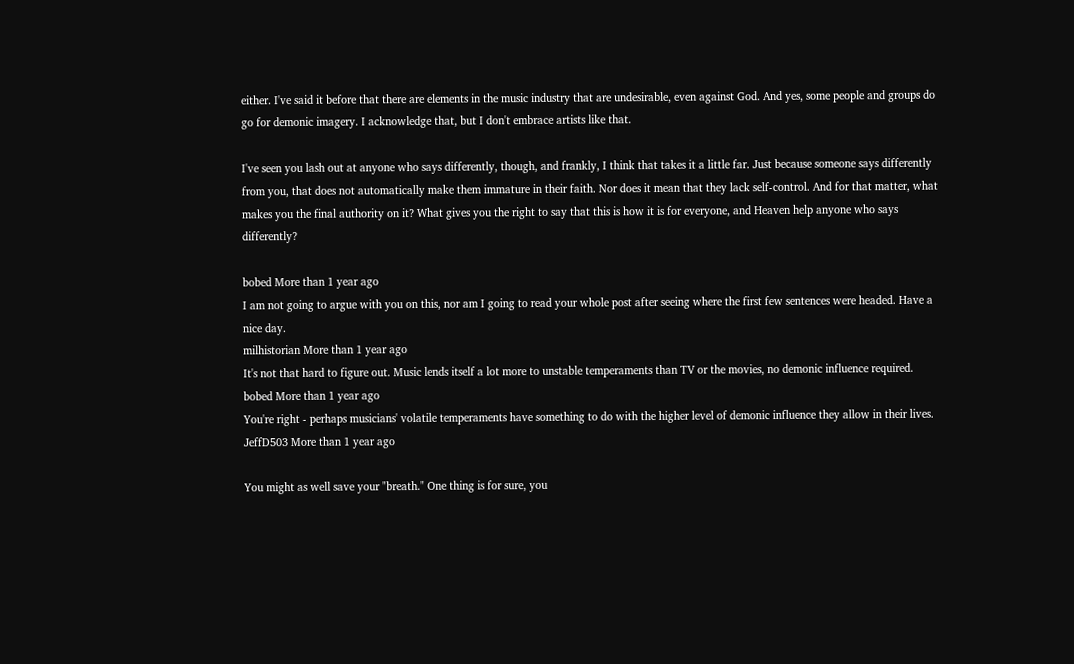either. I've said it before that there are elements in the music industry that are undesirable, even against God. And yes, some people and groups do go for demonic imagery. I acknowledge that, but I don't embrace artists like that.

I've seen you lash out at anyone who says differently, though, and frankly, I think that takes it a little far. Just because someone says differently from you, that does not automatically make them immature in their faith. Nor does it mean that they lack self-control. And for that matter, what makes you the final authority on it? What gives you the right to say that this is how it is for everyone, and Heaven help anyone who says differently?

bobed More than 1 year ago
I am not going to argue with you on this, nor am I going to read your whole post after seeing where the first few sentences were headed. Have a nice day.
milhistorian More than 1 year ago
It's not that hard to figure out. Music lends itself a lot more to unstable temperaments than TV or the movies, no demonic influence required.
bobed More than 1 year ago
You're right - perhaps musicians' volatile temperaments have something to do with the higher level of demonic influence they allow in their lives.
JeffD503 More than 1 year ago

You might as well save your "breath." One thing is for sure, you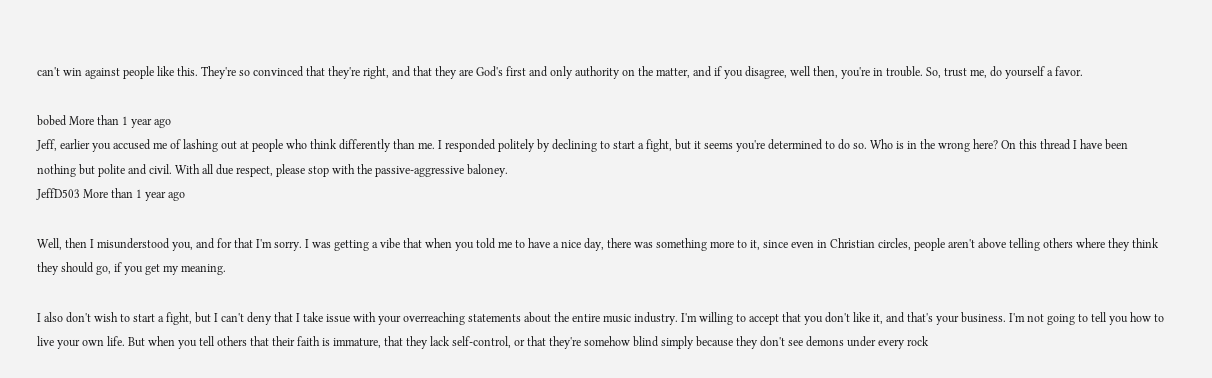can't win against people like this. They're so convinced that they're right, and that they are God's first and only authority on the matter, and if you disagree, well then, you're in trouble. So, trust me, do yourself a favor.

bobed More than 1 year ago
Jeff, earlier you accused me of lashing out at people who think differently than me. I responded politely by declining to start a fight, but it seems you're determined to do so. Who is in the wrong here? On this thread I have been nothing but polite and civil. With all due respect, please stop with the passive-aggressive baloney.
JeffD503 More than 1 year ago

Well, then I misunderstood you, and for that I'm sorry. I was getting a vibe that when you told me to have a nice day, there was something more to it, since even in Christian circles, people aren't above telling others where they think they should go, if you get my meaning.

I also don't wish to start a fight, but I can't deny that I take issue with your overreaching statements about the entire music industry. I'm willing to accept that you don't like it, and that's your business. I'm not going to tell you how to live your own life. But when you tell others that their faith is immature, that they lack self-control, or that they're somehow blind simply because they don't see demons under every rock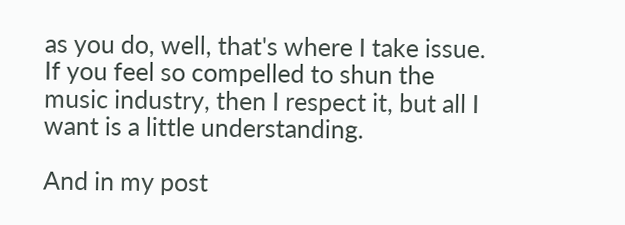as you do, well, that's where I take issue. If you feel so compelled to shun the music industry, then I respect it, but all I want is a little understanding.

And in my post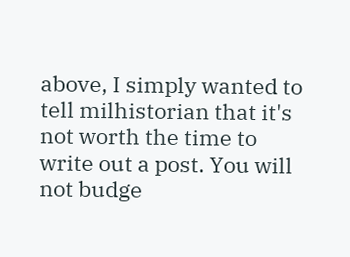above, I simply wanted to tell milhistorian that it's not worth the time to write out a post. You will not budge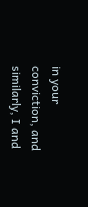in your conviction, and similarly, I and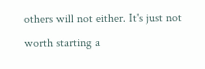others will not either. It's just not worth starting a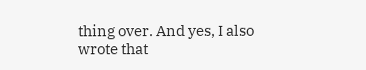thing over. And yes, I also wrote that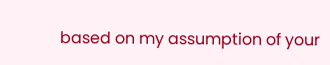based on my assumption of your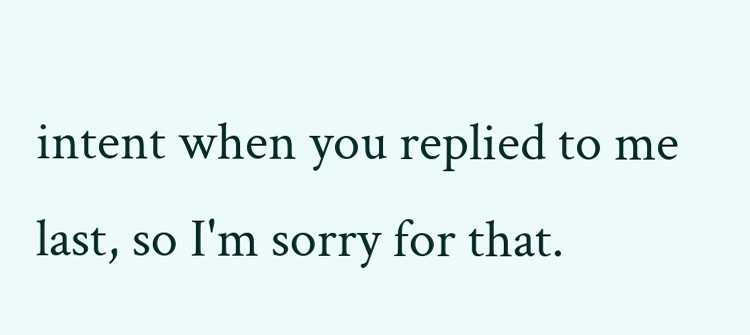intent when you replied to me last, so I'm sorry for that.